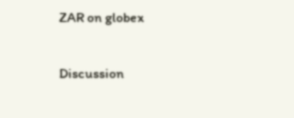ZAR on globex

Discussion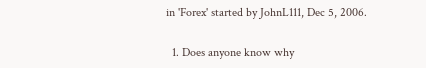in 'Forex' started by JohnL111, Dec 5, 2006.

  1. Does anyone know why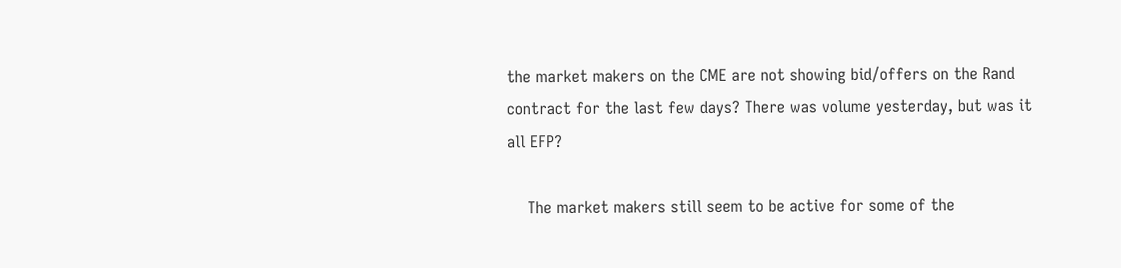the market makers on the CME are not showing bid/offers on the Rand contract for the last few days? There was volume yesterday, but was it all EFP?

    The market makers still seem to be active for some of the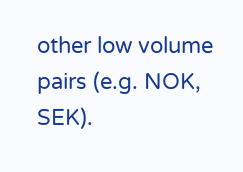other low volume pairs (e.g. NOK, SEK).